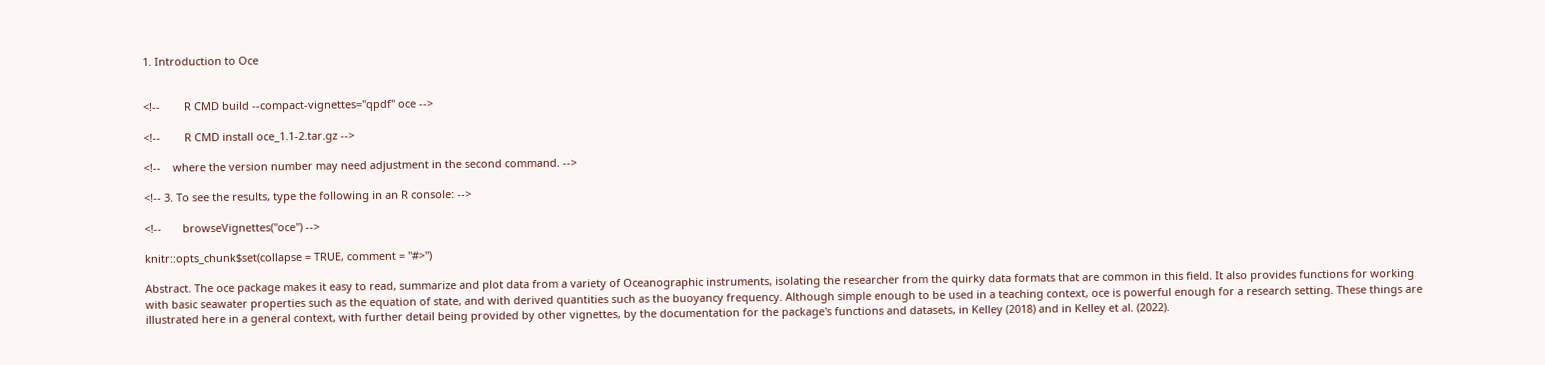1. Introduction to Oce


<!--        R CMD build --compact-vignettes="qpdf" oce -->

<!--        R CMD install oce_1.1-2.tar.gz -->

<!--    where the version number may need adjustment in the second command. -->

<!-- 3. To see the results, type the following in an R console: -->

<!--       browseVignettes("oce") -->

knitr::opts_chunk$set(collapse = TRUE, comment = "#>")

Abstract. The oce package makes it easy to read, summarize and plot data from a variety of Oceanographic instruments, isolating the researcher from the quirky data formats that are common in this field. It also provides functions for working with basic seawater properties such as the equation of state, and with derived quantities such as the buoyancy frequency. Although simple enough to be used in a teaching context, oce is powerful enough for a research setting. These things are illustrated here in a general context, with further detail being provided by other vignettes, by the documentation for the package's functions and datasets, in Kelley (2018) and in Kelley et al. (2022).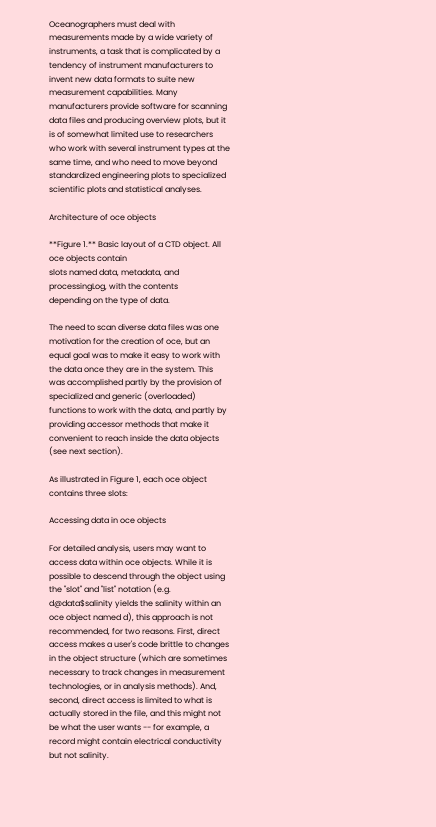Oceanographers must deal with measurements made by a wide variety of instruments, a task that is complicated by a tendency of instrument manufacturers to invent new data formats to suite new measurement capabilities. Many manufacturers provide software for scanning data files and producing overview plots, but it is of somewhat limited use to researchers who work with several instrument types at the same time, and who need to move beyond standardized engineering plots to specialized scientific plots and statistical analyses.

Architecture of oce objects

**Figure 1.** Basic layout of a CTD object. All oce objects contain
slots named data, metadata, and processingLog, with the contents
depending on the type of data.

The need to scan diverse data files was one motivation for the creation of oce, but an equal goal was to make it easy to work with the data once they are in the system. This was accomplished partly by the provision of specialized and generic (overloaded) functions to work with the data, and partly by providing accessor methods that make it convenient to reach inside the data objects (see next section).

As illustrated in Figure 1, each oce object contains three slots:

Accessing data in oce objects

For detailed analysis, users may want to access data within oce objects. While it is possible to descend through the object using the "slot" and "list" notation (e.g. d@data$salinity yields the salinity within an oce object named d), this approach is not recommended, for two reasons. First, direct access makes a user's code brittle to changes in the object structure (which are sometimes necessary to track changes in measurement technologies, or in analysis methods). And, second, direct access is limited to what is actually stored in the file, and this might not be what the user wants -- for example, a record might contain electrical conductivity but not salinity.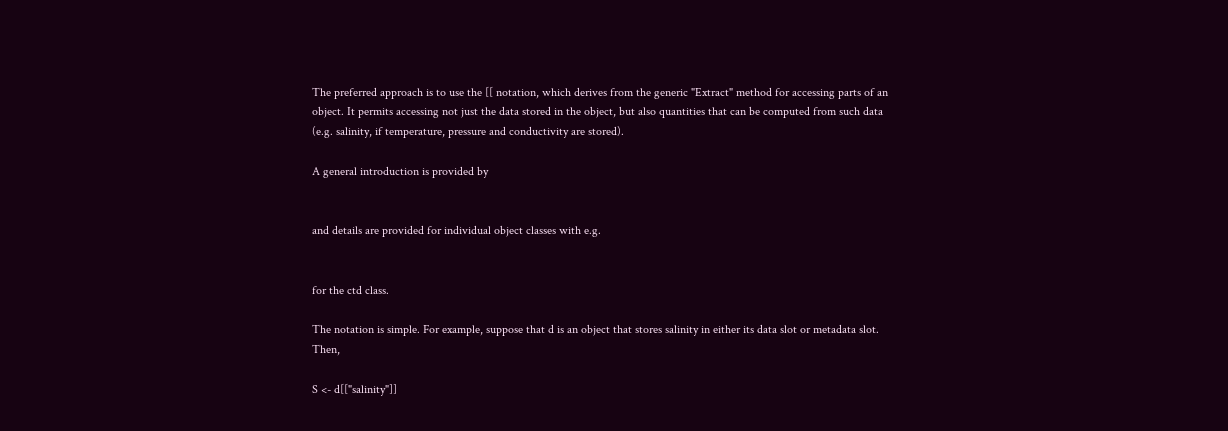The preferred approach is to use the [[ notation, which derives from the generic "Extract" method for accessing parts of an object. It permits accessing not just the data stored in the object, but also quantities that can be computed from such data (e.g. salinity, if temperature, pressure and conductivity are stored).

A general introduction is provided by


and details are provided for individual object classes with e.g.


for the ctd class.

The notation is simple. For example, suppose that d is an object that stores salinity in either its data slot or metadata slot. Then,

S <- d[["salinity"]]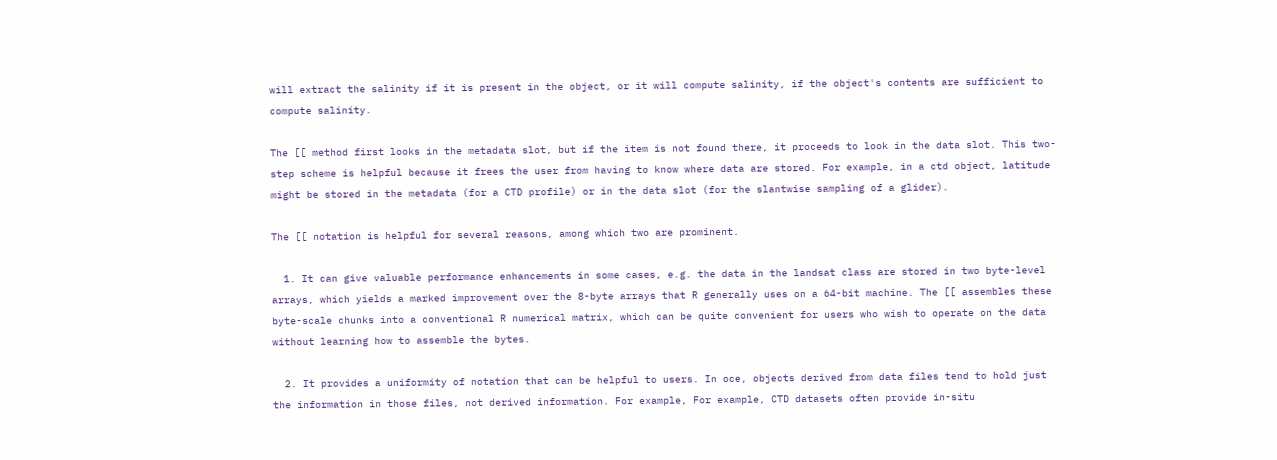will extract the salinity if it is present in the object, or it will compute salinity, if the object's contents are sufficient to compute salinity.

The [[ method first looks in the metadata slot, but if the item is not found there, it proceeds to look in the data slot. This two-step scheme is helpful because it frees the user from having to know where data are stored. For example, in a ctd object, latitude might be stored in the metadata (for a CTD profile) or in the data slot (for the slantwise sampling of a glider).

The [[ notation is helpful for several reasons, among which two are prominent.

  1. It can give valuable performance enhancements in some cases, e.g. the data in the landsat class are stored in two byte-level arrays, which yields a marked improvement over the 8-byte arrays that R generally uses on a 64-bit machine. The [[ assembles these byte-scale chunks into a conventional R numerical matrix, which can be quite convenient for users who wish to operate on the data without learning how to assemble the bytes.

  2. It provides a uniformity of notation that can be helpful to users. In oce, objects derived from data files tend to hold just the information in those files, not derived information. For example, For example, CTD datasets often provide in-situ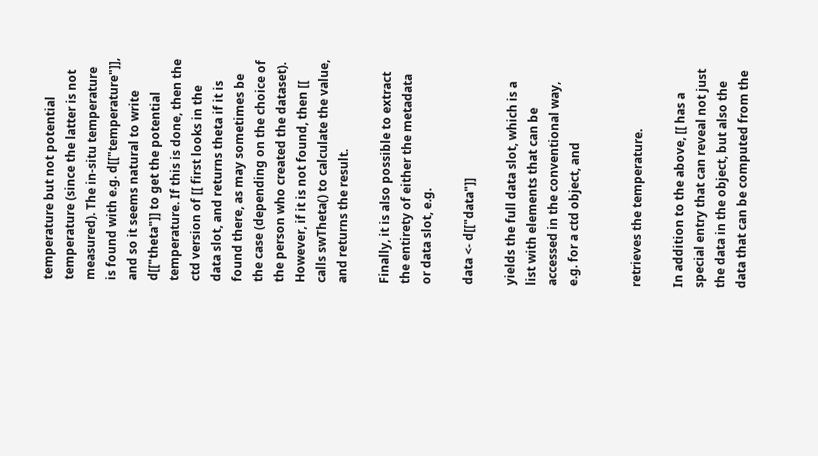temperature but not potential temperature (since the latter is not measured). The in-situ temperature is found with e.g. d[["temperature"]], and so it seems natural to write d[["theta"]] to get the potential temperature. If this is done, then the ctd version of [[ first looks in the data slot, and returns theta if it is found there, as may sometimes be the case (depending on the choice of the person who created the dataset). However, if it is not found, then [[ calls swTheta() to calculate the value, and returns the result.

Finally, it is also possible to extract the entirety of either the metadata or data slot, e.g.

data <- d[["data"]]

yields the full data slot, which is a list with elements that can be accessed in the conventional way, e.g. for a ctd object, and


retrieves the temperature.

In addition to the above, [[ has a special entry that can reveal not just the data in the object, but also the data that can be computed from the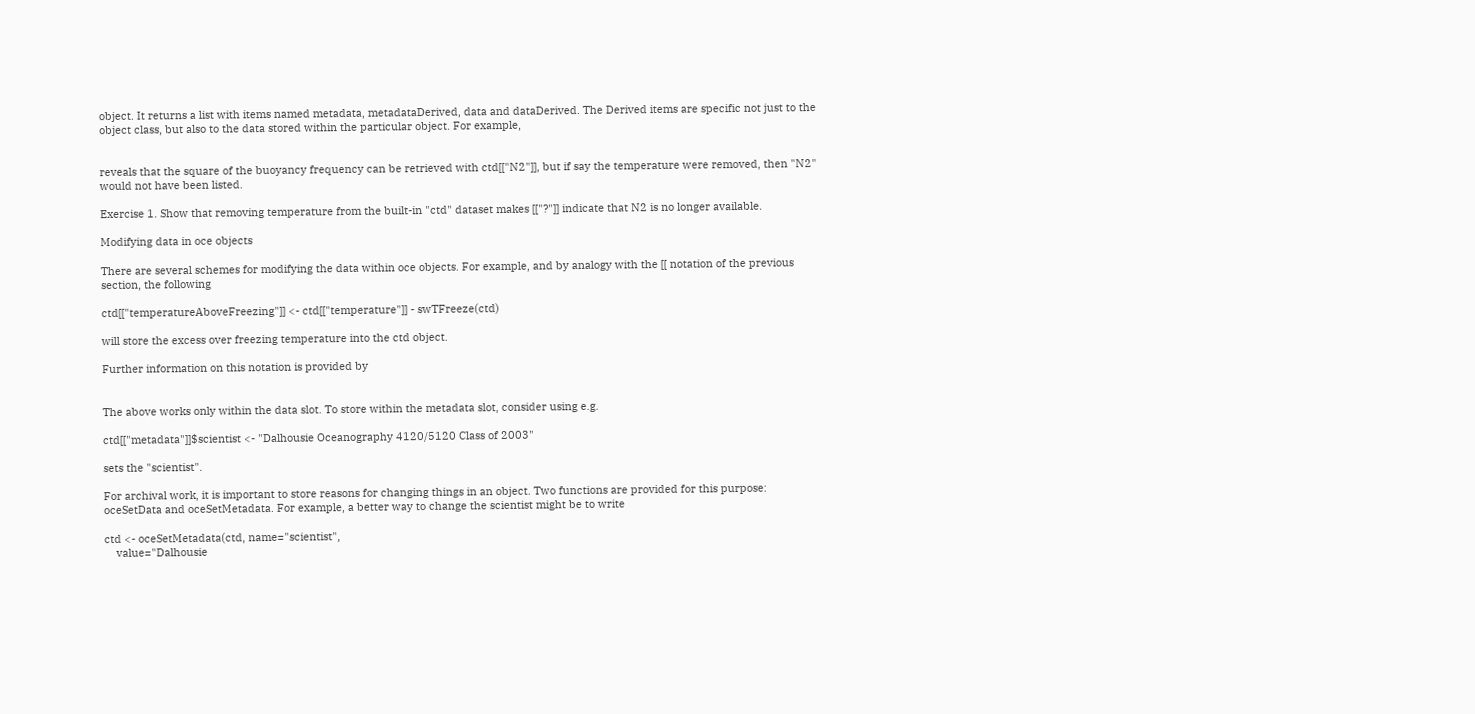object. It returns a list with items named metadata, metadataDerived, data and dataDerived. The Derived items are specific not just to the object class, but also to the data stored within the particular object. For example,


reveals that the square of the buoyancy frequency can be retrieved with ctd[["N2"]], but if say the temperature were removed, then "N2" would not have been listed.

Exercise 1. Show that removing temperature from the built-in "ctd" dataset makes [["?"]] indicate that N2 is no longer available.

Modifying data in oce objects

There are several schemes for modifying the data within oce objects. For example, and by analogy with the [[ notation of the previous section, the following

ctd[["temperatureAboveFreezing"]] <- ctd[["temperature"]] - swTFreeze(ctd)

will store the excess over freezing temperature into the ctd object.

Further information on this notation is provided by


The above works only within the data slot. To store within the metadata slot, consider using e.g.

ctd[["metadata"]]$scientist <- "Dalhousie Oceanography 4120/5120 Class of 2003"

sets the "scientist".

For archival work, it is important to store reasons for changing things in an object. Two functions are provided for this purpose: oceSetData and oceSetMetadata. For example, a better way to change the scientist might be to write

ctd <- oceSetMetadata(ctd, name="scientist",
    value="Dalhousie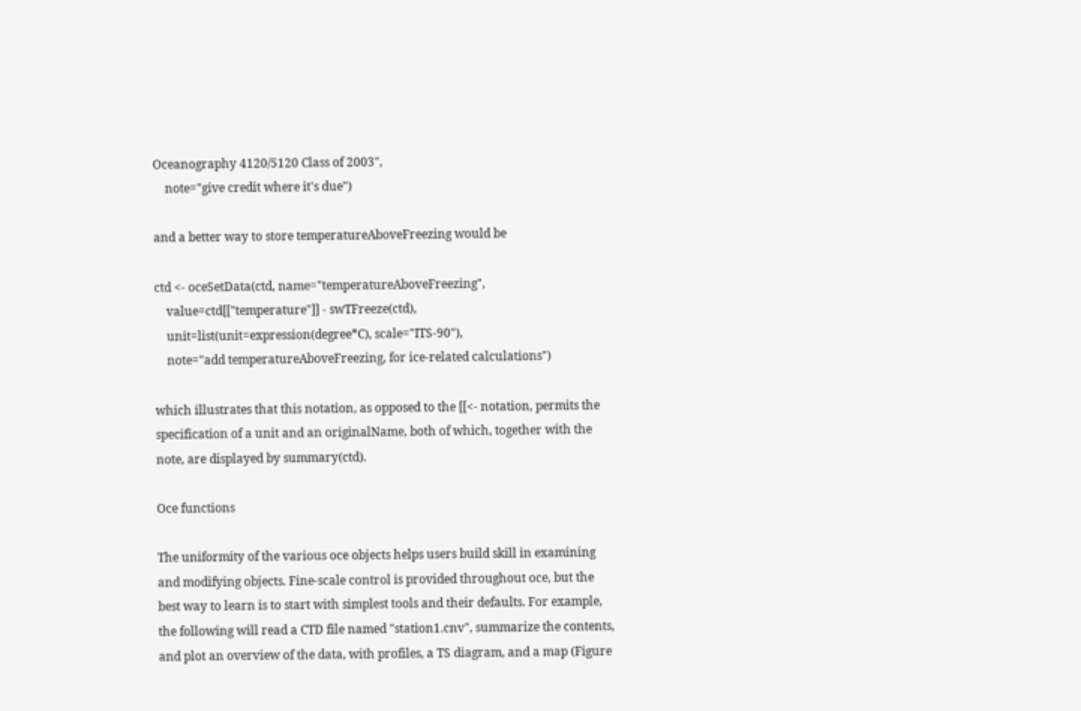Oceanography 4120/5120 Class of 2003",
    note="give credit where it's due")

and a better way to store temperatureAboveFreezing would be

ctd <- oceSetData(ctd, name="temperatureAboveFreezing",
    value=ctd[["temperature"]] - swTFreeze(ctd),
    unit=list(unit=expression(degree*C), scale="ITS-90"),
    note="add temperatureAboveFreezing, for ice-related calculations")

which illustrates that this notation, as opposed to the [[<- notation, permits the specification of a unit and an originalName, both of which, together with the note, are displayed by summary(ctd).

Oce functions

The uniformity of the various oce objects helps users build skill in examining and modifying objects. Fine-scale control is provided throughout oce, but the best way to learn is to start with simplest tools and their defaults. For example, the following will read a CTD file named "station1.cnv", summarize the contents, and plot an overview of the data, with profiles, a TS diagram, and a map (Figure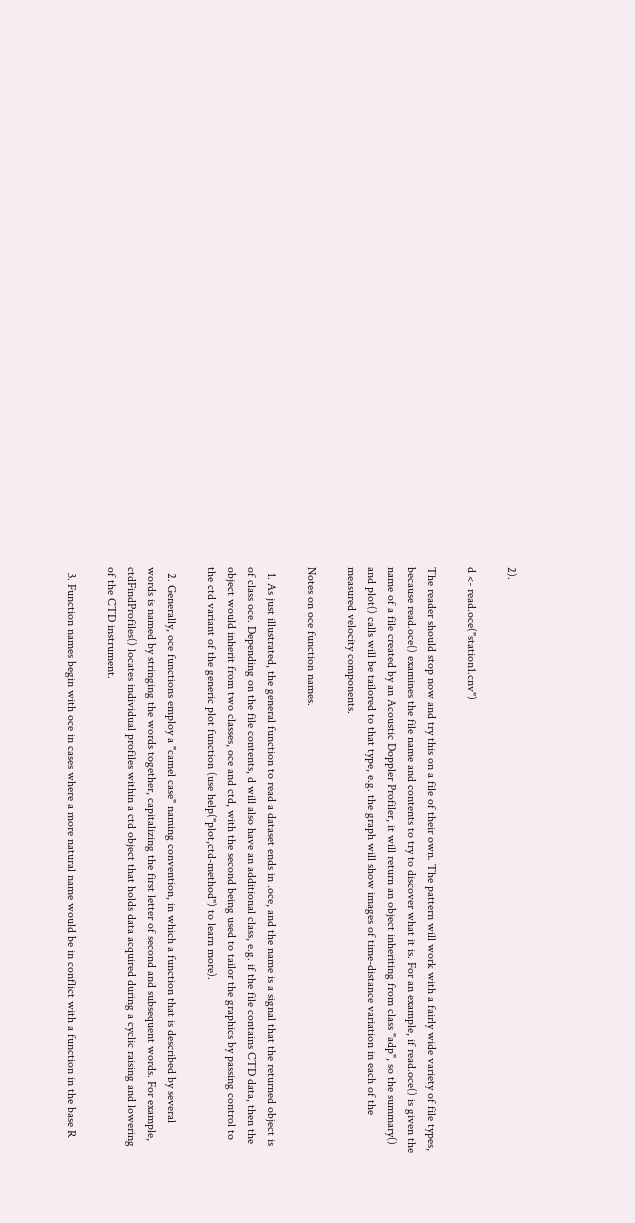2).

d <- read.oce("station1.cnv")

The reader should stop now and try this on a file of their own. The pattern will work with a fairly wide variety of file types, because read.oce() examines the file name and contents to try to discover what it is. For an example, if read.oce() is given the name of a file created by an Acoustic Doppler Profiler, it will return an object inheriting from class "adp", so the summary() and plot() calls will be tailored to that type, e.g. the graph will show images of time-distance variation in each of the measured velocity components.

Notes on oce function names.

  1. As just illustrated, the general function to read a dataset ends in .oce, and the name is a signal that the returned object is of class oce. Depending on the file contents, d will also have an additional class, e.g. if the file contains CTD data, then the object would inherit from two classes, oce and ctd, with the second being used to tailor the graphics by passing control to the ctd variant of the generic plot function (use help("plot,ctd-method") to learn more).

  2. Generally, oce functions employ a "camel case" naming convention, in which a function that is described by several words is named by stringing the words together, capitalizing the first letter of second and subsequent words. For example, ctdFindProfiles() locates individual profiles within a ctd object that holds data acquired during a cyclic raising and lowering of the CTD instrument.

  3. Function names begin with oce in cases where a more natural name would be in conflict with a function in the base R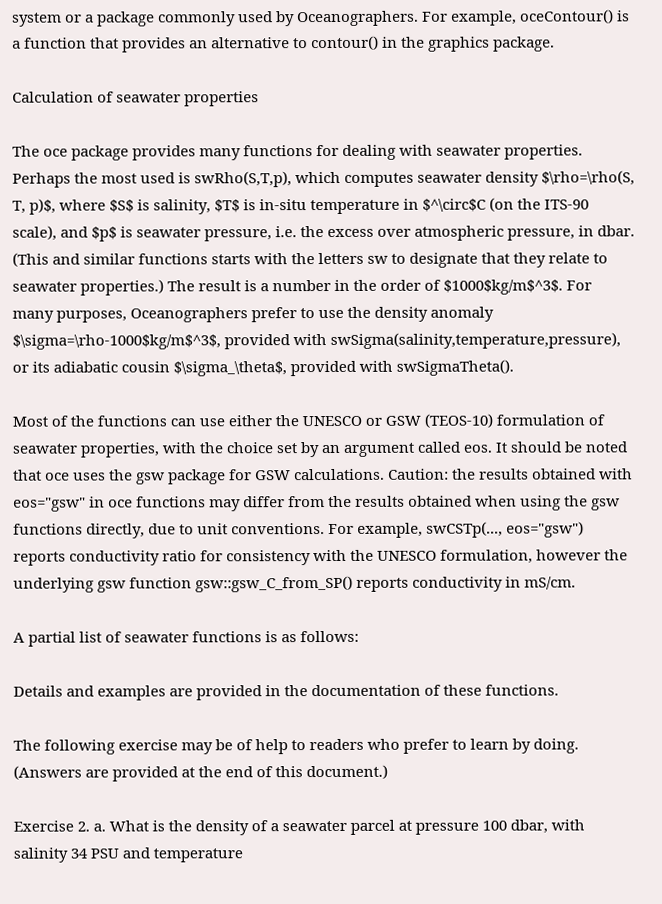system or a package commonly used by Oceanographers. For example, oceContour() is a function that provides an alternative to contour() in the graphics package.

Calculation of seawater properties

The oce package provides many functions for dealing with seawater properties. Perhaps the most used is swRho(S,T,p), which computes seawater density $\rho=\rho(S, T, p)$, where $S$ is salinity, $T$ is in-situ temperature in $^\circ$C (on the ITS-90 scale), and $p$ is seawater pressure, i.e. the excess over atmospheric pressure, in dbar. (This and similar functions starts with the letters sw to designate that they relate to seawater properties.) The result is a number in the order of $1000$kg/m$^3$. For many purposes, Oceanographers prefer to use the density anomaly $\sigma=\rho-1000$kg/m$^3$, provided with swSigma(salinity,temperature,pressure), or its adiabatic cousin $\sigma_\theta$, provided with swSigmaTheta().

Most of the functions can use either the UNESCO or GSW (TEOS-10) formulation of seawater properties, with the choice set by an argument called eos. It should be noted that oce uses the gsw package for GSW calculations. Caution: the results obtained with eos="gsw" in oce functions may differ from the results obtained when using the gsw functions directly, due to unit conventions. For example, swCSTp(..., eos="gsw") reports conductivity ratio for consistency with the UNESCO formulation, however the underlying gsw function gsw::gsw_C_from_SP() reports conductivity in mS/cm.

A partial list of seawater functions is as follows:

Details and examples are provided in the documentation of these functions.

The following exercise may be of help to readers who prefer to learn by doing. (Answers are provided at the end of this document.)

Exercise 2. a. What is the density of a seawater parcel at pressure 100 dbar, with salinity 34 PSU and temperature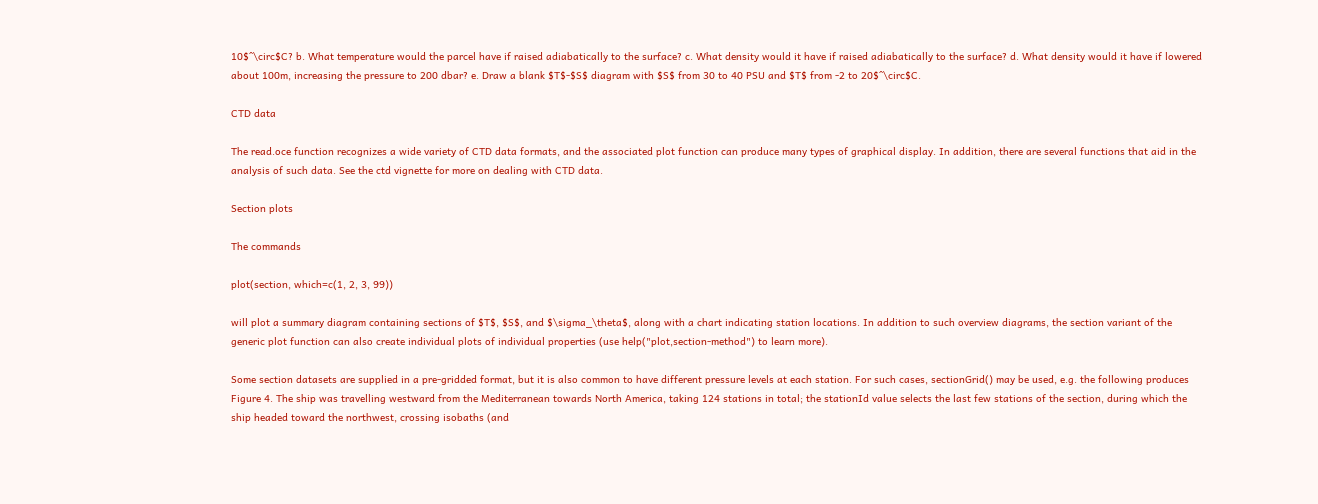10$^\circ$C? b. What temperature would the parcel have if raised adiabatically to the surface? c. What density would it have if raised adiabatically to the surface? d. What density would it have if lowered about 100m, increasing the pressure to 200 dbar? e. Draw a blank $T$-$S$ diagram with $S$ from 30 to 40 PSU and $T$ from -2 to 20$^\circ$C.

CTD data

The read.oce function recognizes a wide variety of CTD data formats, and the associated plot function can produce many types of graphical display. In addition, there are several functions that aid in the analysis of such data. See the ctd vignette for more on dealing with CTD data.

Section plots

The commands

plot(section, which=c(1, 2, 3, 99))

will plot a summary diagram containing sections of $T$, $S$, and $\sigma_\theta$, along with a chart indicating station locations. In addition to such overview diagrams, the section variant of the generic plot function can also create individual plots of individual properties (use help("plot,section-method") to learn more).

Some section datasets are supplied in a pre-gridded format, but it is also common to have different pressure levels at each station. For such cases, sectionGrid() may be used, e.g. the following produces Figure 4. The ship was travelling westward from the Mediterranean towards North America, taking 124 stations in total; the stationId value selects the last few stations of the section, during which the ship headed toward the northwest, crossing isobaths (and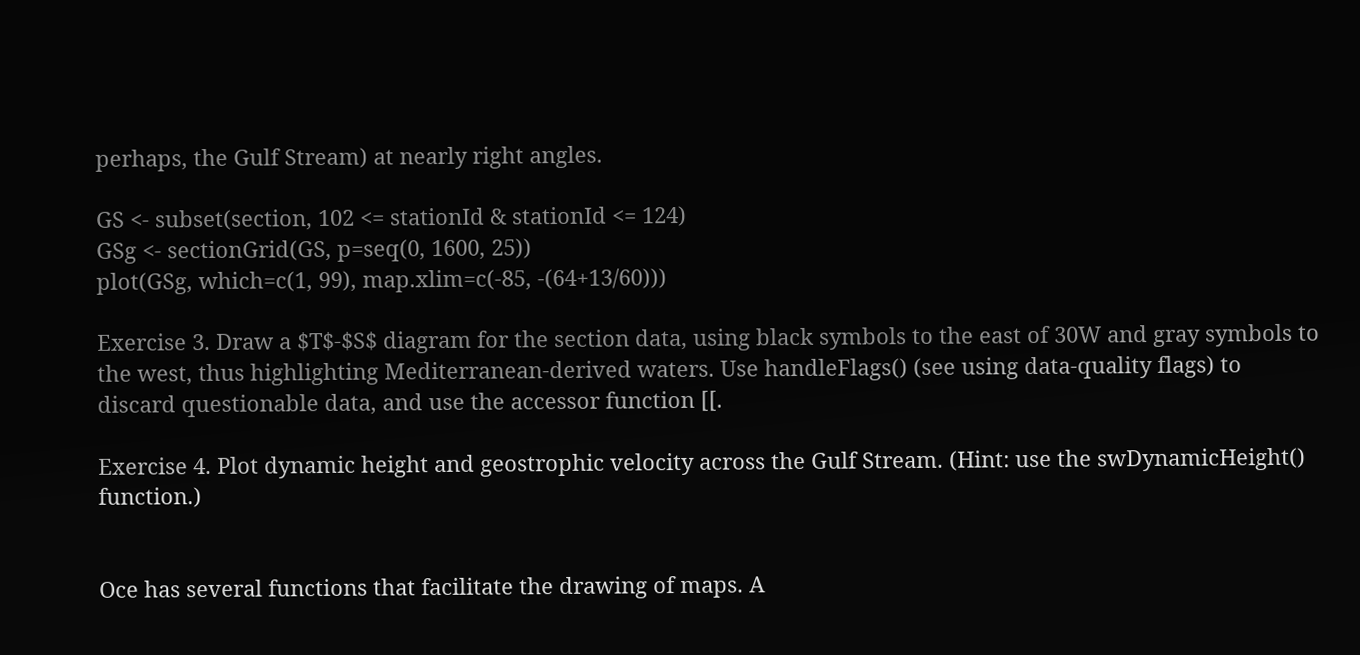perhaps, the Gulf Stream) at nearly right angles.

GS <- subset(section, 102 <= stationId & stationId <= 124)
GSg <- sectionGrid(GS, p=seq(0, 1600, 25))
plot(GSg, which=c(1, 99), map.xlim=c(-85, -(64+13/60)))

Exercise 3. Draw a $T$-$S$ diagram for the section data, using black symbols to the east of 30W and gray symbols to the west, thus highlighting Mediterranean-derived waters. Use handleFlags() (see using data-quality flags) to discard questionable data, and use the accessor function [[.

Exercise 4. Plot dynamic height and geostrophic velocity across the Gulf Stream. (Hint: use the swDynamicHeight() function.)


Oce has several functions that facilitate the drawing of maps. A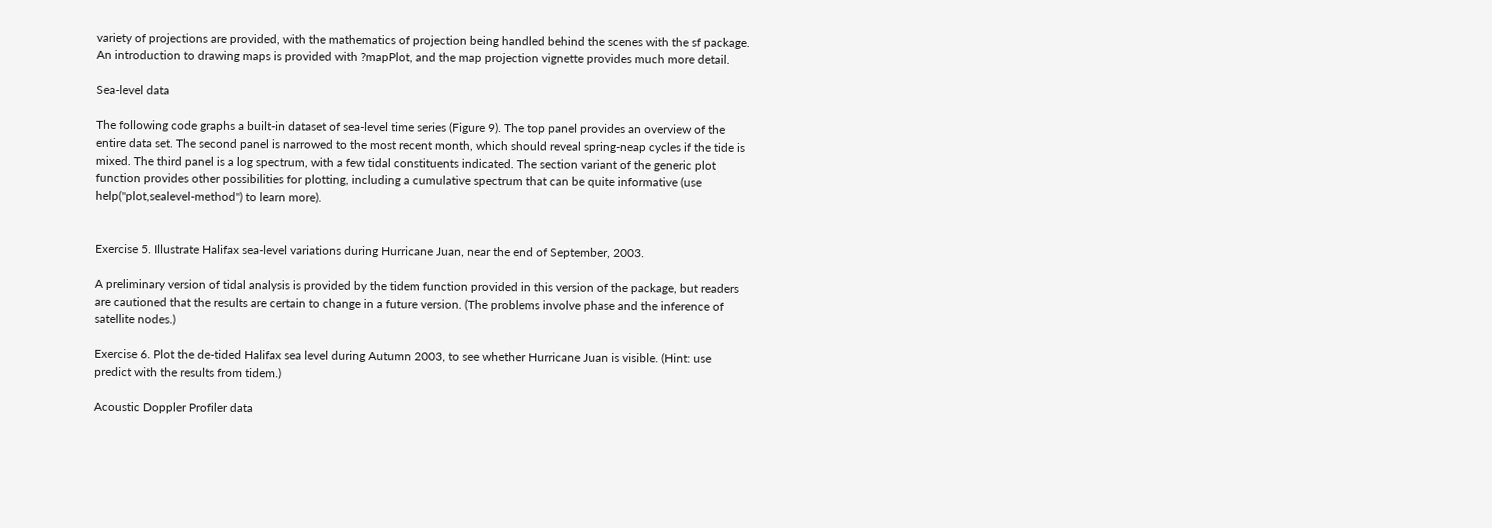variety of projections are provided, with the mathematics of projection being handled behind the scenes with the sf package. An introduction to drawing maps is provided with ?mapPlot, and the map projection vignette provides much more detail.

Sea-level data

The following code graphs a built-in dataset of sea-level time series (Figure 9). The top panel provides an overview of the entire data set. The second panel is narrowed to the most recent month, which should reveal spring-neap cycles if the tide is mixed. The third panel is a log spectrum, with a few tidal constituents indicated. The section variant of the generic plot function provides other possibilities for plotting, including a cumulative spectrum that can be quite informative (use help("plot,sealevel-method") to learn more).


Exercise 5. Illustrate Halifax sea-level variations during Hurricane Juan, near the end of September, 2003.

A preliminary version of tidal analysis is provided by the tidem function provided in this version of the package, but readers are cautioned that the results are certain to change in a future version. (The problems involve phase and the inference of satellite nodes.)

Exercise 6. Plot the de-tided Halifax sea level during Autumn 2003, to see whether Hurricane Juan is visible. (Hint: use predict with the results from tidem.)

Acoustic Doppler Profiler data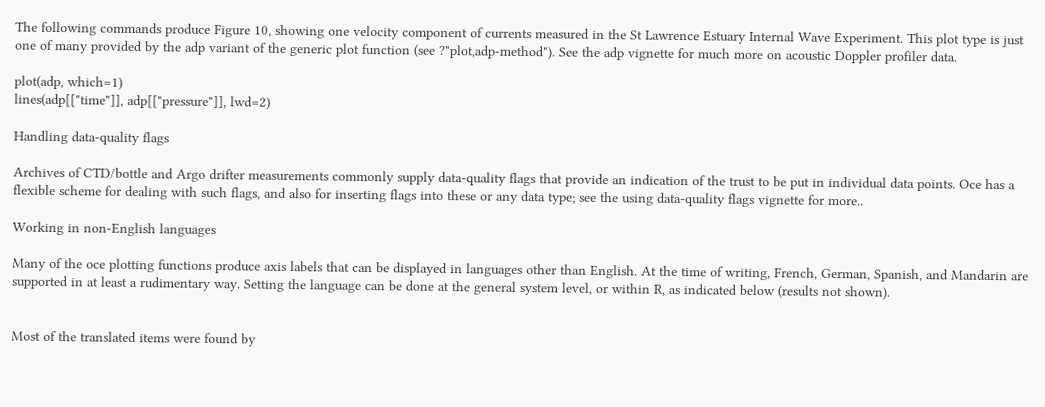The following commands produce Figure 10, showing one velocity component of currents measured in the St Lawrence Estuary Internal Wave Experiment. This plot type is just one of many provided by the adp variant of the generic plot function (see ?"plot,adp-method"). See the adp vignette for much more on acoustic Doppler profiler data.

plot(adp, which=1)
lines(adp[["time"]], adp[["pressure"]], lwd=2)

Handling data-quality flags

Archives of CTD/bottle and Argo drifter measurements commonly supply data-quality flags that provide an indication of the trust to be put in individual data points. Oce has a flexible scheme for dealing with such flags, and also for inserting flags into these or any data type; see the using data-quality flags vignette for more..

Working in non-English languages

Many of the oce plotting functions produce axis labels that can be displayed in languages other than English. At the time of writing, French, German, Spanish, and Mandarin are supported in at least a rudimentary way. Setting the language can be done at the general system level, or within R, as indicated below (results not shown).


Most of the translated items were found by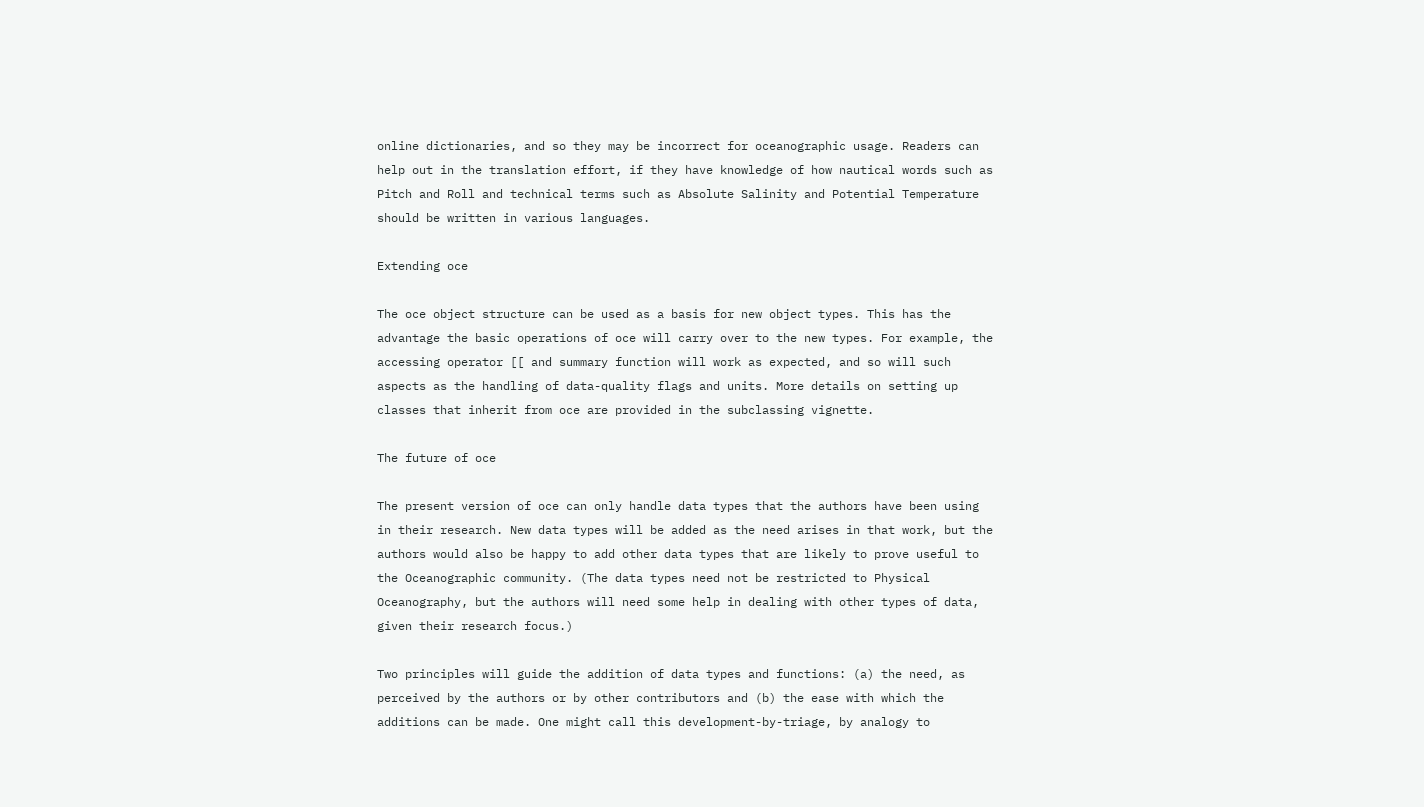online dictionaries, and so they may be incorrect for oceanographic usage. Readers can help out in the translation effort, if they have knowledge of how nautical words such as Pitch and Roll and technical terms such as Absolute Salinity and Potential Temperature should be written in various languages.

Extending oce

The oce object structure can be used as a basis for new object types. This has the advantage the basic operations of oce will carry over to the new types. For example, the accessing operator [[ and summary function will work as expected, and so will such aspects as the handling of data-quality flags and units. More details on setting up classes that inherit from oce are provided in the subclassing vignette.

The future of oce

The present version of oce can only handle data types that the authors have been using in their research. New data types will be added as the need arises in that work, but the authors would also be happy to add other data types that are likely to prove useful to the Oceanographic community. (The data types need not be restricted to Physical Oceanography, but the authors will need some help in dealing with other types of data, given their research focus.)

Two principles will guide the addition of data types and functions: (a) the need, as perceived by the authors or by other contributors and (b) the ease with which the additions can be made. One might call this development-by-triage, by analogy to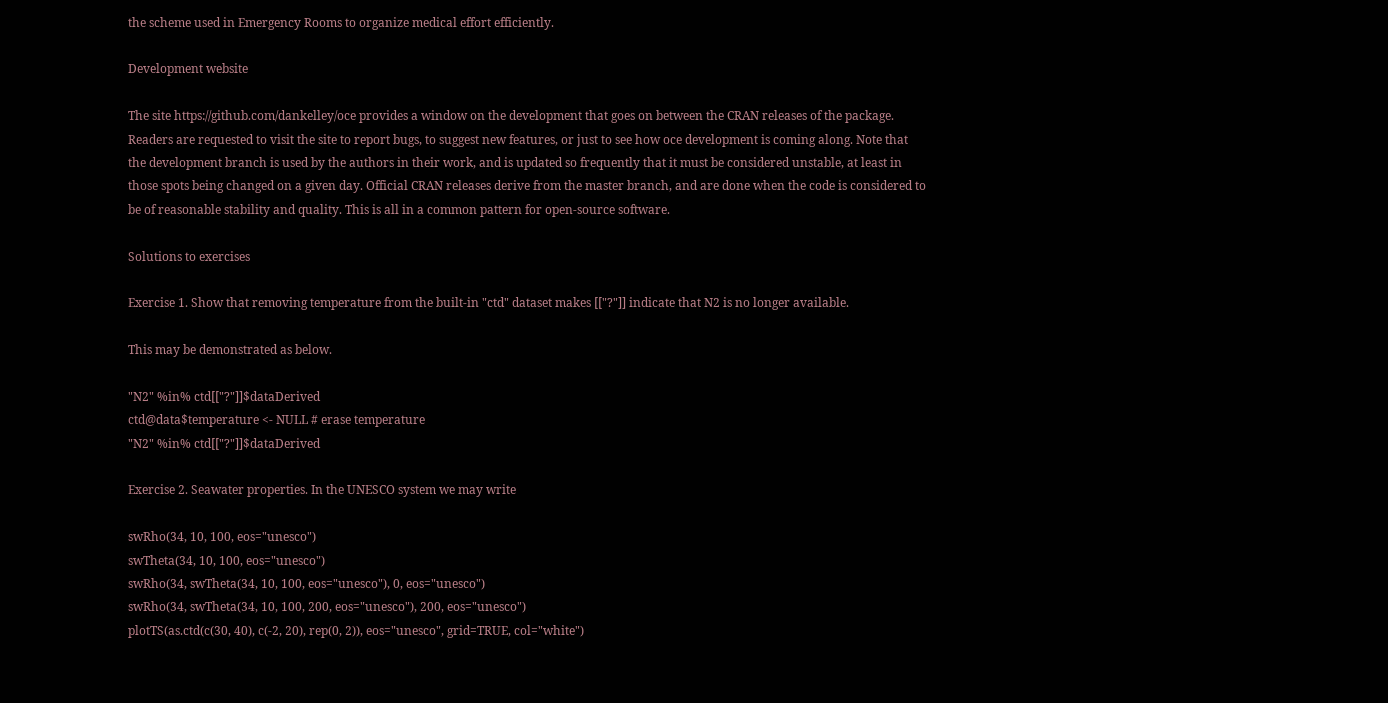the scheme used in Emergency Rooms to organize medical effort efficiently.

Development website

The site https://github.com/dankelley/oce provides a window on the development that goes on between the CRAN releases of the package. Readers are requested to visit the site to report bugs, to suggest new features, or just to see how oce development is coming along. Note that the development branch is used by the authors in their work, and is updated so frequently that it must be considered unstable, at least in those spots being changed on a given day. Official CRAN releases derive from the master branch, and are done when the code is considered to be of reasonable stability and quality. This is all in a common pattern for open-source software.

Solutions to exercises

Exercise 1. Show that removing temperature from the built-in "ctd" dataset makes [["?"]] indicate that N2 is no longer available.

This may be demonstrated as below.

"N2" %in% ctd[["?"]]$dataDerived
ctd@data$temperature <- NULL # erase temperature
"N2" %in% ctd[["?"]]$dataDerived

Exercise 2. Seawater properties. In the UNESCO system we may write

swRho(34, 10, 100, eos="unesco")
swTheta(34, 10, 100, eos="unesco")
swRho(34, swTheta(34, 10, 100, eos="unesco"), 0, eos="unesco")
swRho(34, swTheta(34, 10, 100, 200, eos="unesco"), 200, eos="unesco")
plotTS(as.ctd(c(30, 40), c(-2, 20), rep(0, 2)), eos="unesco", grid=TRUE, col="white")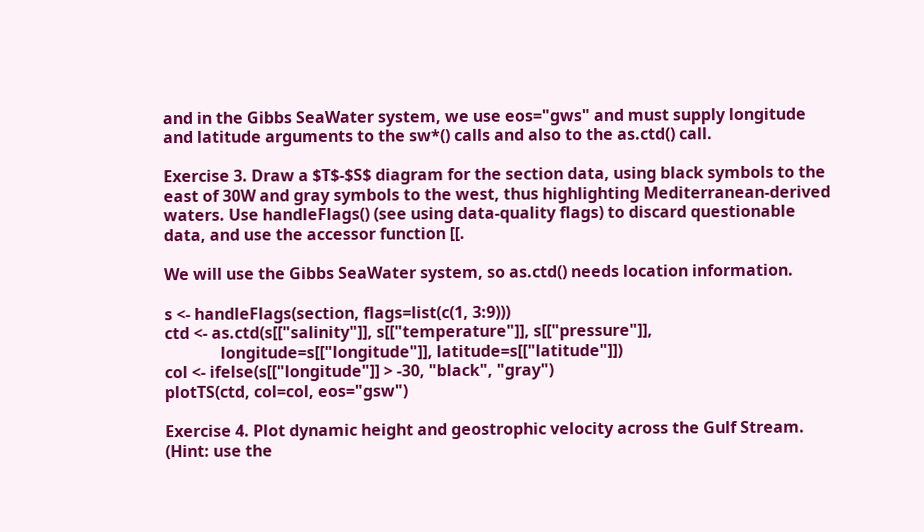and in the Gibbs SeaWater system, we use eos="gws" and must supply longitude and latitude arguments to the sw*() calls and also to the as.ctd() call.

Exercise 3. Draw a $T$-$S$ diagram for the section data, using black symbols to the east of 30W and gray symbols to the west, thus highlighting Mediterranean-derived waters. Use handleFlags() (see using data-quality flags) to discard questionable data, and use the accessor function [[.

We will use the Gibbs SeaWater system, so as.ctd() needs location information.

s <- handleFlags(section, flags=list(c(1, 3:9)))
ctd <- as.ctd(s[["salinity"]], s[["temperature"]], s[["pressure"]],
              longitude=s[["longitude"]], latitude=s[["latitude"]])
col <- ifelse(s[["longitude"]] > -30, "black", "gray")
plotTS(ctd, col=col, eos="gsw")

Exercise 4. Plot dynamic height and geostrophic velocity across the Gulf Stream. (Hint: use the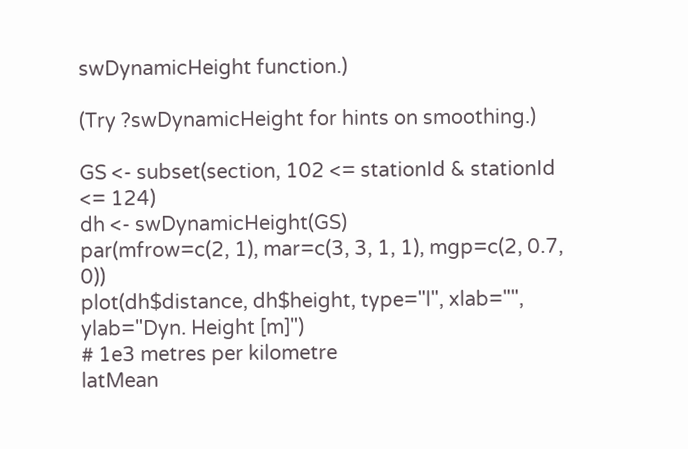swDynamicHeight function.)

(Try ?swDynamicHeight for hints on smoothing.)

GS <- subset(section, 102 <= stationId & stationId <= 124)
dh <- swDynamicHeight(GS)
par(mfrow=c(2, 1), mar=c(3, 3, 1, 1), mgp=c(2, 0.7, 0))
plot(dh$distance, dh$height, type="l", xlab="", ylab="Dyn. Height [m]")
# 1e3 metres per kilometre
latMean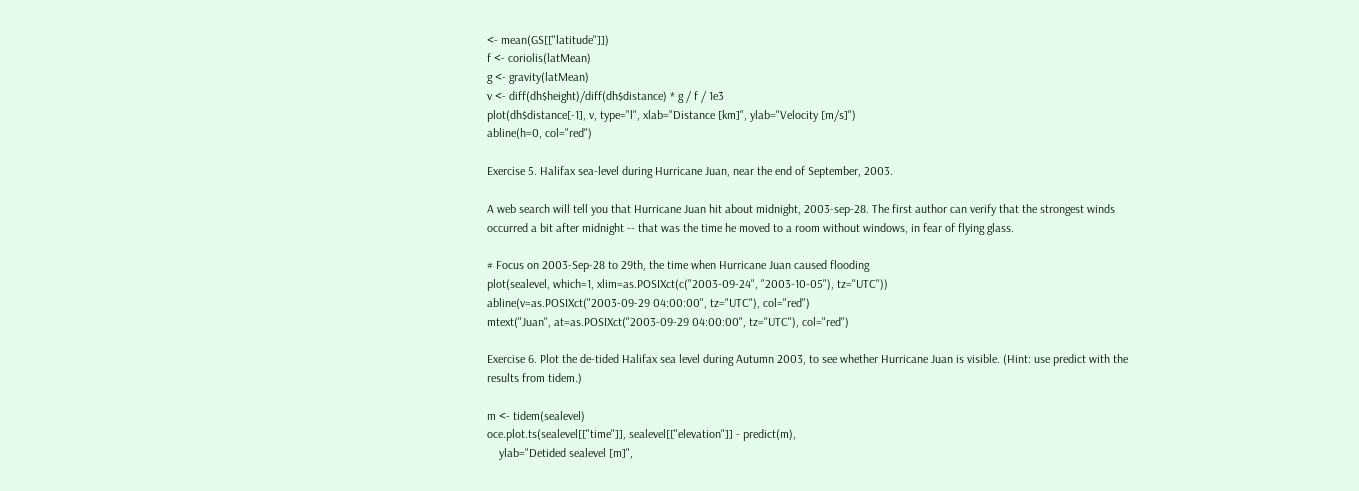<- mean(GS[["latitude"]])
f <- coriolis(latMean)
g <- gravity(latMean)
v <- diff(dh$height)/diff(dh$distance) * g / f / 1e3
plot(dh$distance[-1], v, type="l", xlab="Distance [km]", ylab="Velocity [m/s]")
abline(h=0, col="red")

Exercise 5. Halifax sea-level during Hurricane Juan, near the end of September, 2003.

A web search will tell you that Hurricane Juan hit about midnight, 2003-sep-28. The first author can verify that the strongest winds occurred a bit after midnight -- that was the time he moved to a room without windows, in fear of flying glass.

# Focus on 2003-Sep-28 to 29th, the time when Hurricane Juan caused flooding
plot(sealevel, which=1, xlim=as.POSIXct(c("2003-09-24", "2003-10-05"), tz="UTC"))
abline(v=as.POSIXct("2003-09-29 04:00:00", tz="UTC"), col="red")
mtext("Juan", at=as.POSIXct("2003-09-29 04:00:00", tz="UTC"), col="red")

Exercise 6. Plot the de-tided Halifax sea level during Autumn 2003, to see whether Hurricane Juan is visible. (Hint: use predict with the results from tidem.)

m <- tidem(sealevel)
oce.plot.ts(sealevel[["time"]], sealevel[["elevation"]] - predict(m),
    ylab="Detided sealevel [m]",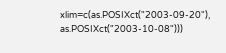xlim=c(as.POSIXct("2003-09-20"), as.POSIXct("2003-10-08")))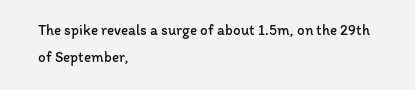The spike reveals a surge of about 1.5m, on the 29th of September,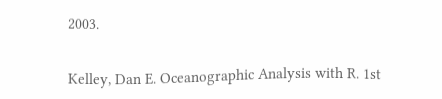2003.


Kelley, Dan E. Oceanographic Analysis with R. 1st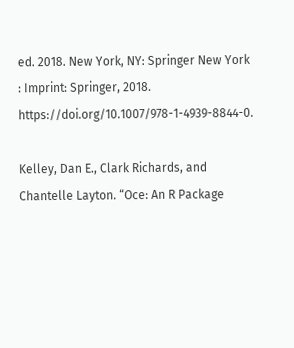ed. 2018. New York, NY: Springer New York : Imprint: Springer, 2018. https://doi.org/10.1007/978-1-4939-8844-0.

Kelley, Dan E., Clark Richards, and Chantelle Layton. “Oce: An R Package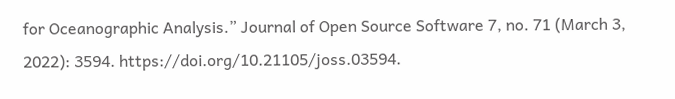for Oceanographic Analysis.” Journal of Open Source Software 7, no. 71 (March 3, 2022): 3594. https://doi.org/10.21105/joss.03594.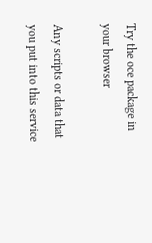Try the oce package in your browser

Any scripts or data that you put into this service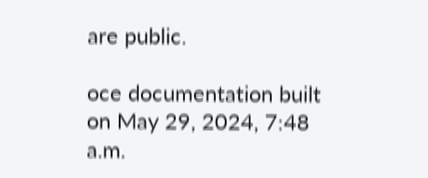are public.

oce documentation built on May 29, 2024, 7:48 a.m.